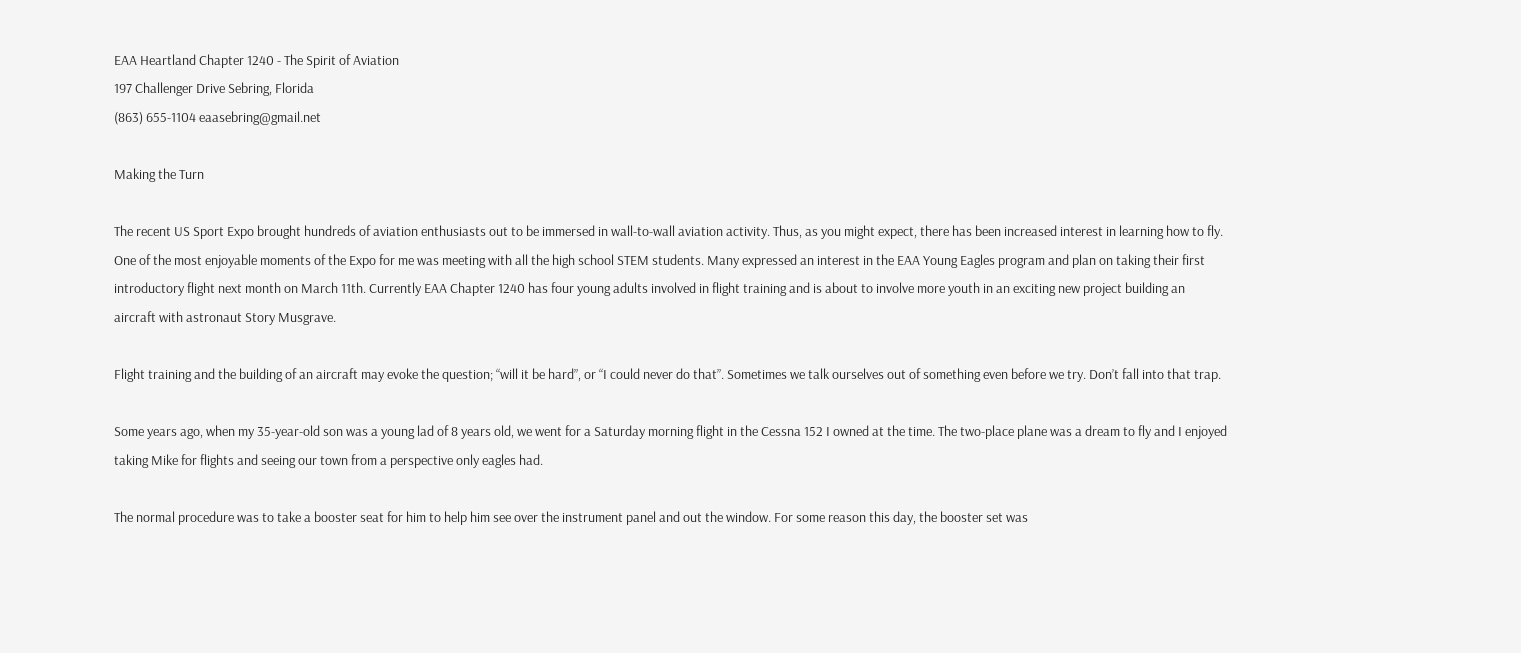EAA Heartland Chapter 1240 - The Spirit of Aviation
197 Challenger Drive Sebring, Florida
(863) 655-1104 eaasebring@gmail.net

Making the Turn

The recent US Sport Expo brought hundreds of aviation enthusiasts out to be immersed in wall-to-wall aviation activity. Thus, as you might expect, there has been increased interest in learning how to fly. One of the most enjoyable moments of the Expo for me was meeting with all the high school STEM students. Many expressed an interest in the EAA Young Eagles program and plan on taking their first introductory flight next month on March 11th. Currently EAA Chapter 1240 has four young adults involved in flight training and is about to involve more youth in an exciting new project building an aircraft with astronaut Story Musgrave.

Flight training and the building of an aircraft may evoke the question; “will it be hard”, or “I could never do that”. Sometimes we talk ourselves out of something even before we try. Don’t fall into that trap.

Some years ago, when my 35-year-old son was a young lad of 8 years old, we went for a Saturday morning flight in the Cessna 152 I owned at the time. The two-place plane was a dream to fly and I enjoyed taking Mike for flights and seeing our town from a perspective only eagles had.

The normal procedure was to take a booster seat for him to help him see over the instrument panel and out the window. For some reason this day, the booster set was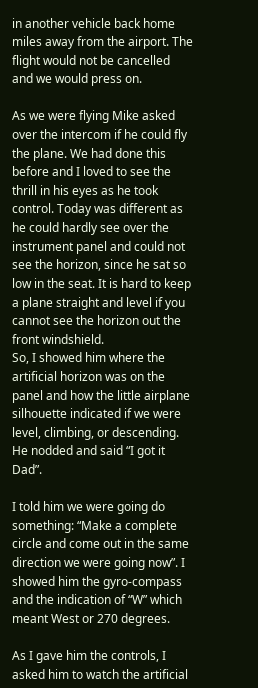in another vehicle back home miles away from the airport. The flight would not be cancelled and we would press on.

As we were flying Mike asked over the intercom if he could fly the plane. We had done this before and I loved to see the thrill in his eyes as he took control. Today was different as he could hardly see over the instrument panel and could not see the horizon, since he sat so low in the seat. It is hard to keep a plane straight and level if you cannot see the horizon out the front windshield.
So, I showed him where the artificial horizon was on the panel and how the little airplane silhouette indicated if we were level, climbing, or descending. He nodded and said “I got it Dad”.

I told him we were going do something: “Make a complete circle and come out in the same direction we were going now”. I showed him the gyro-compass and the indication of “W” which meant West or 270 degrees.

As I gave him the controls, I asked him to watch the artificial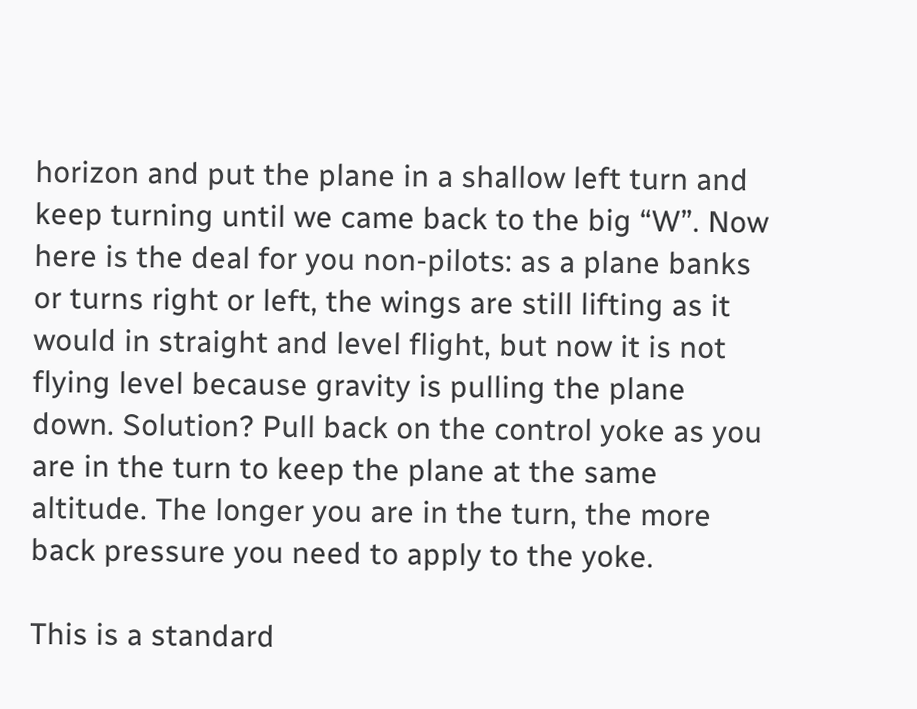horizon and put the plane in a shallow left turn and keep turning until we came back to the big “W”. Now here is the deal for you non-pilots: as a plane banks or turns right or left, the wings are still lifting as it would in straight and level flight, but now it is not flying level because gravity is pulling the plane down. Solution? Pull back on the control yoke as you are in the turn to keep the plane at the same altitude. The longer you are in the turn, the more back pressure you need to apply to the yoke.

This is a standard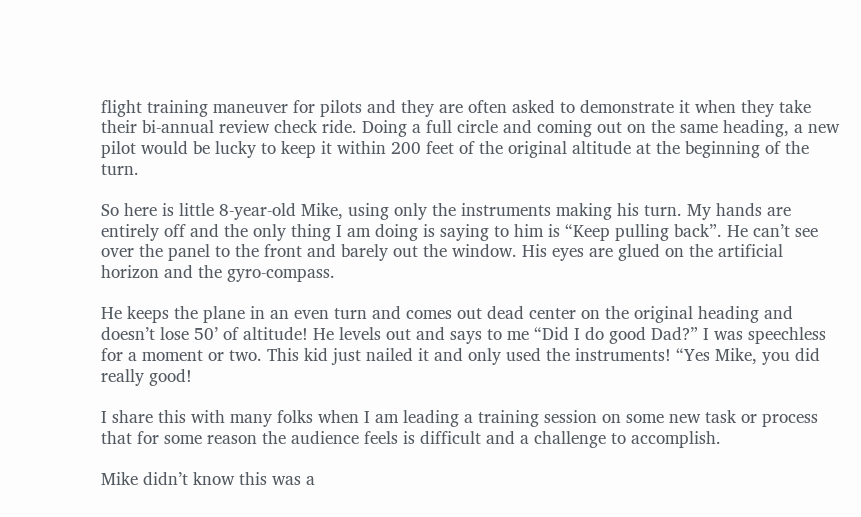flight training maneuver for pilots and they are often asked to demonstrate it when they take their bi-annual review check ride. Doing a full circle and coming out on the same heading, a new pilot would be lucky to keep it within 200 feet of the original altitude at the beginning of the turn.

So here is little 8-year-old Mike, using only the instruments making his turn. My hands are entirely off and the only thing I am doing is saying to him is “Keep pulling back”. He can’t see over the panel to the front and barely out the window. His eyes are glued on the artificial horizon and the gyro-compass.

He keeps the plane in an even turn and comes out dead center on the original heading and doesn’t lose 50’ of altitude! He levels out and says to me “Did I do good Dad?” I was speechless for a moment or two. This kid just nailed it and only used the instruments! “Yes Mike, you did really good!

I share this with many folks when I am leading a training session on some new task or process that for some reason the audience feels is difficult and a challenge to accomplish.

Mike didn’t know this was a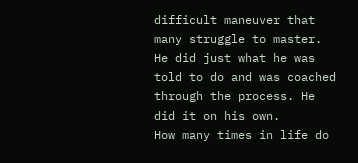difficult maneuver that many struggle to master. He did just what he was told to do and was coached through the process. He did it on his own.
How many times in life do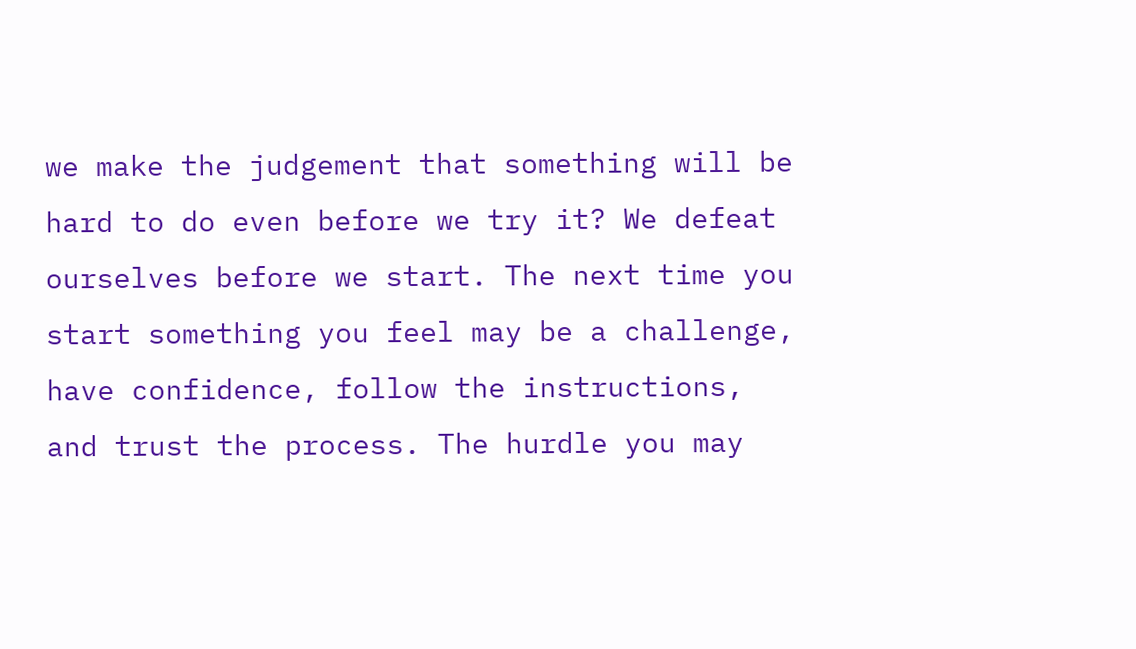we make the judgement that something will be hard to do even before we try it? We defeat ourselves before we start. The next time you start something you feel may be a challenge, have confidence, follow the instructions, and trust the process. The hurdle you may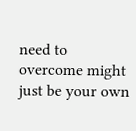need to overcome might just be your own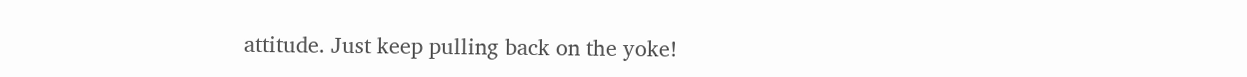attitude. Just keep pulling back on the yoke!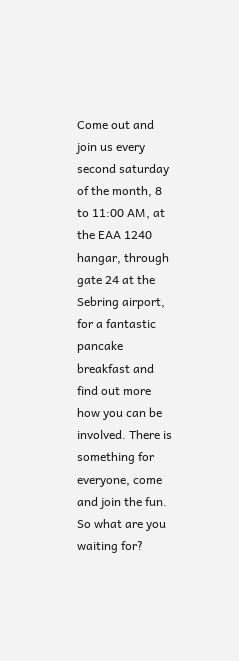Come out and join us every second saturday of the month, 8 to 11:00 AM, at the EAA 1240 hangar, through gate 24 at the Sebring airport, for a fantastic pancake breakfast and find out more how you can be involved. There is something for everyone, come and join the fun. So what are you waiting for?